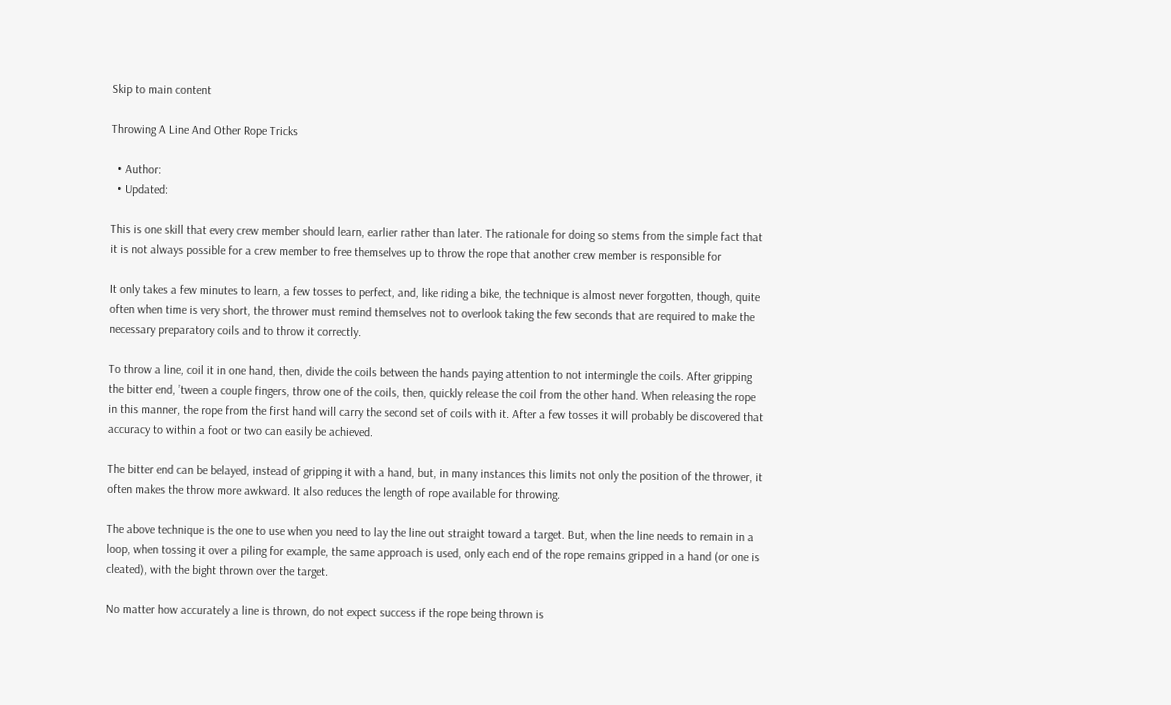Skip to main content

Throwing A Line And Other Rope Tricks

  • Author:
  • Updated:

This is one skill that every crew member should learn, earlier rather than later. The rationale for doing so stems from the simple fact that it is not always possible for a crew member to free themselves up to throw the rope that another crew member is responsible for

It only takes a few minutes to learn, a few tosses to perfect, and, like riding a bike, the technique is almost never forgotten, though, quite often when time is very short, the thrower must remind themselves not to overlook taking the few seconds that are required to make the necessary preparatory coils and to throw it correctly.

To throw a line, coil it in one hand, then, divide the coils between the hands paying attention to not intermingle the coils. After gripping the bitter end, ’tween a couple fingers, throw one of the coils, then, quickly release the coil from the other hand. When releasing the rope in this manner, the rope from the first hand will carry the second set of coils with it. After a few tosses it will probably be discovered that accuracy to within a foot or two can easily be achieved.

The bitter end can be belayed, instead of gripping it with a hand, but, in many instances this limits not only the position of the thrower, it often makes the throw more awkward. It also reduces the length of rope available for throwing.

The above technique is the one to use when you need to lay the line out straight toward a target. But, when the line needs to remain in a loop, when tossing it over a piling for example, the same approach is used, only each end of the rope remains gripped in a hand (or one is cleated), with the bight thrown over the target.

No matter how accurately a line is thrown, do not expect success if the rope being thrown is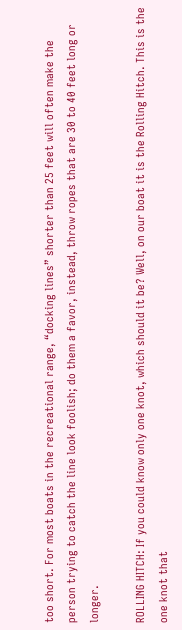too short. For most boats in the recreational range, “docking lines” shorter than 25 feet will often make the person trying to catch the line look foolish; do them a favor, instead, throw ropes that are 30 to 40 feet long or longer.

ROLLING HITCH: If you could know only one knot, which should it be? Well, on our boat it is the Rolling Hitch. This is the one knot that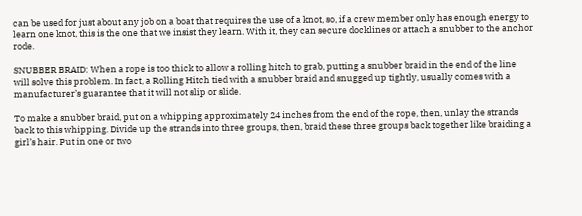can be used for just about any job on a boat that requires the use of a knot, so, if a crew member only has enough energy to learn one knot, this is the one that we insist they learn. With it, they can secure docklines or attach a snubber to the anchor rode.

SNUBBER BRAID: When a rope is too thick to allow a rolling hitch to grab, putting a snubber braid in the end of the line will solve this problem. In fact, a Rolling Hitch tied with a snubber braid and snugged up tightly, usually comes with a manufacturer’s guarantee that it will not slip or slide.

To make a snubber braid, put on a whipping approximately 24 inches from the end of the rope, then, unlay the strands back to this whipping. Divide up the strands into three groups, then, braid these three groups back together like braiding a girl’s hair. Put in one or two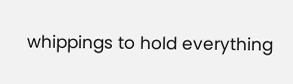whippings to hold everything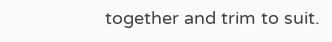together and trim to suit.